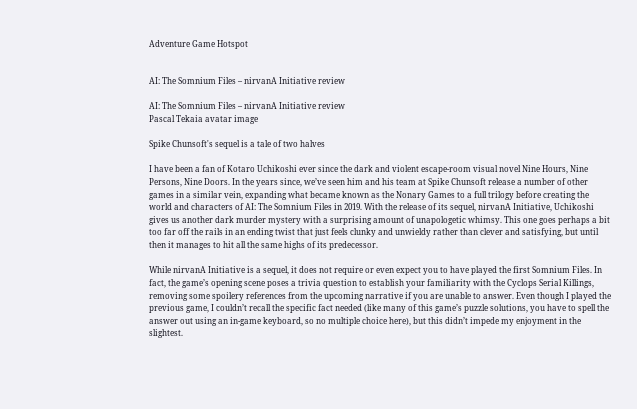Adventure Game Hotspot


AI: The Somnium Files – nirvanA Initiative review

AI: The Somnium Files – nirvanA Initiative review
Pascal Tekaia avatar image

Spike Chunsoft's sequel is a tale of two halves

I have been a fan of Kotaro Uchikoshi ever since the dark and violent escape-room visual novel Nine Hours, Nine Persons, Nine Doors. In the years since, we’ve seen him and his team at Spike Chunsoft release a number of other games in a similar vein, expanding what became known as the Nonary Games to a full trilogy before creating the world and characters of AI: The Somnium Files in 2019. With the release of its sequel, nirvanA Initiative, Uchikoshi gives us another dark murder mystery with a surprising amount of unapologetic whimsy. This one goes perhaps a bit too far off the rails in an ending twist that just feels clunky and unwieldy rather than clever and satisfying, but until then it manages to hit all the same highs of its predecessor.

While nirvanA Initiative is a sequel, it does not require or even expect you to have played the first Somnium Files. In fact, the game’s opening scene poses a trivia question to establish your familiarity with the Cyclops Serial Killings, removing some spoilery references from the upcoming narrative if you are unable to answer. Even though I played the previous game, I couldn’t recall the specific fact needed (like many of this game’s puzzle solutions, you have to spell the answer out using an in-game keyboard, so no multiple choice here), but this didn’t impede my enjoyment in the slightest.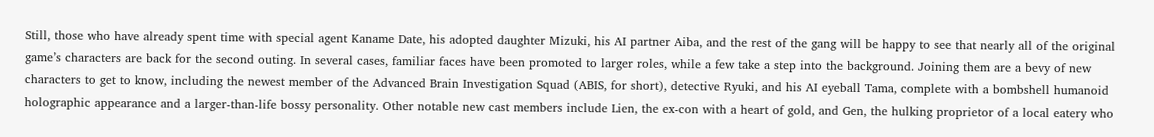Still, those who have already spent time with special agent Kaname Date, his adopted daughter Mizuki, his AI partner Aiba, and the rest of the gang will be happy to see that nearly all of the original game’s characters are back for the second outing. In several cases, familiar faces have been promoted to larger roles, while a few take a step into the background. Joining them are a bevy of new characters to get to know, including the newest member of the Advanced Brain Investigation Squad (ABIS, for short), detective Ryuki, and his AI eyeball Tama, complete with a bombshell humanoid holographic appearance and a larger-than-life bossy personality. Other notable new cast members include Lien, the ex-con with a heart of gold, and Gen, the hulking proprietor of a local eatery who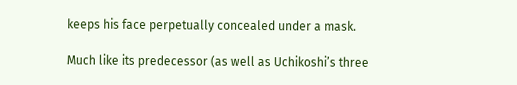keeps his face perpetually concealed under a mask.

Much like its predecessor (as well as Uchikoshi’s three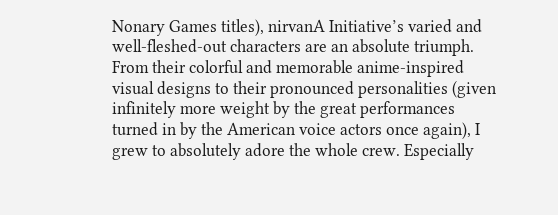Nonary Games titles), nirvanA Initiative’s varied and well-fleshed-out characters are an absolute triumph. From their colorful and memorable anime-inspired visual designs to their pronounced personalities (given infinitely more weight by the great performances turned in by the American voice actors once again), I grew to absolutely adore the whole crew. Especially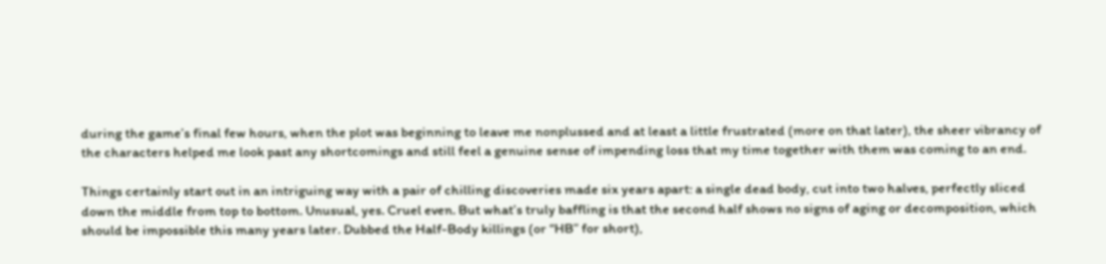during the game’s final few hours, when the plot was beginning to leave me nonplussed and at least a little frustrated (more on that later), the sheer vibrancy of the characters helped me look past any shortcomings and still feel a genuine sense of impending loss that my time together with them was coming to an end.

Things certainly start out in an intriguing way with a pair of chilling discoveries made six years apart: a single dead body, cut into two halves, perfectly sliced down the middle from top to bottom. Unusual, yes. Cruel even. But what’s truly baffling is that the second half shows no signs of aging or decomposition, which should be impossible this many years later. Dubbed the Half-Body killings (or “HB” for short),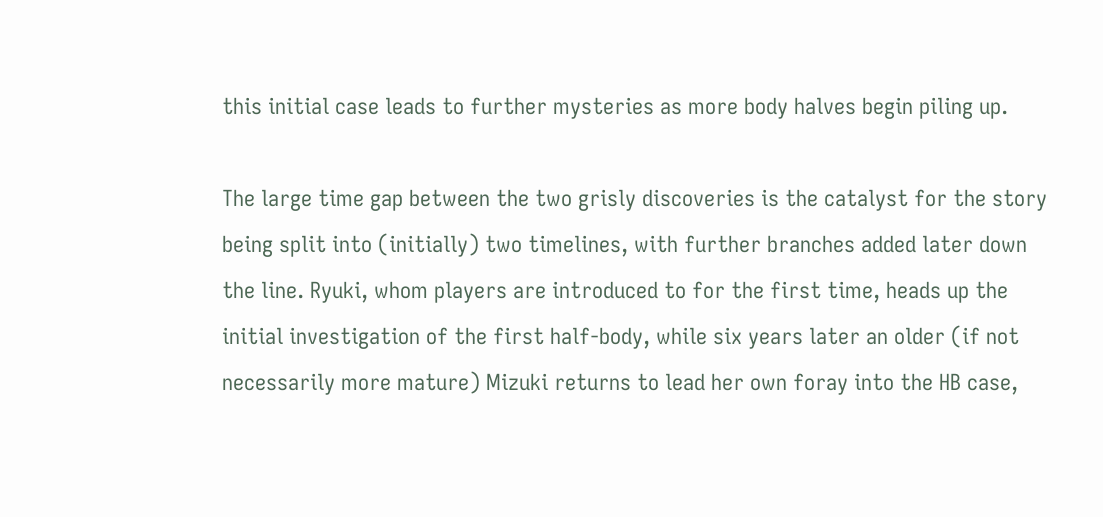this initial case leads to further mysteries as more body halves begin piling up.

The large time gap between the two grisly discoveries is the catalyst for the story being split into (initially) two timelines, with further branches added later down the line. Ryuki, whom players are introduced to for the first time, heads up the initial investigation of the first half-body, while six years later an older (if not necessarily more mature) Mizuki returns to lead her own foray into the HB case,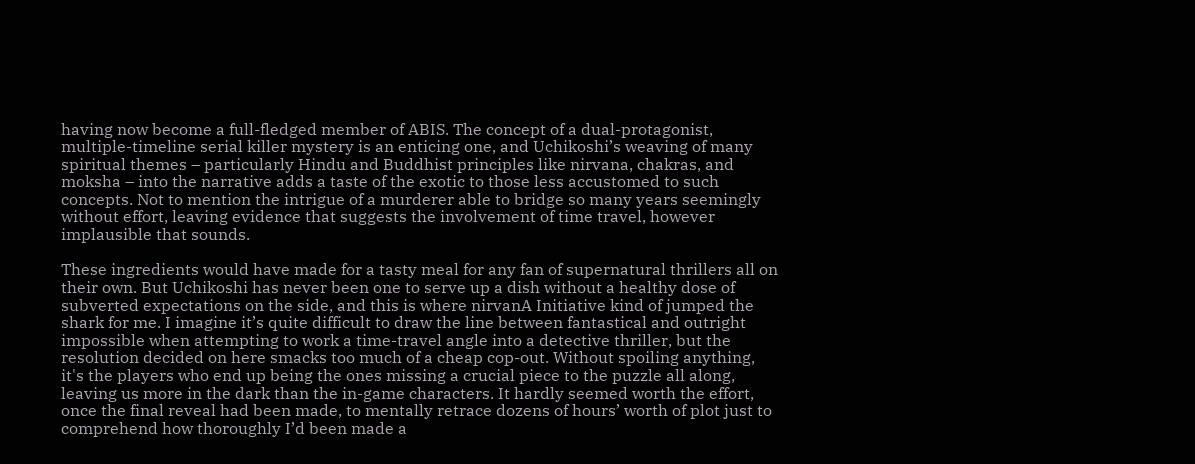having now become a full-fledged member of ABIS. The concept of a dual-protagonist, multiple-timeline serial killer mystery is an enticing one, and Uchikoshi’s weaving of many spiritual themes – particularly Hindu and Buddhist principles like nirvana, chakras, and moksha – into the narrative adds a taste of the exotic to those less accustomed to such concepts. Not to mention the intrigue of a murderer able to bridge so many years seemingly without effort, leaving evidence that suggests the involvement of time travel, however implausible that sounds.

These ingredients would have made for a tasty meal for any fan of supernatural thrillers all on their own. But Uchikoshi has never been one to serve up a dish without a healthy dose of subverted expectations on the side, and this is where nirvanA Initiative kind of jumped the shark for me. I imagine it’s quite difficult to draw the line between fantastical and outright impossible when attempting to work a time-travel angle into a detective thriller, but the resolution decided on here smacks too much of a cheap cop-out. Without spoiling anything, it's the players who end up being the ones missing a crucial piece to the puzzle all along, leaving us more in the dark than the in-game characters. It hardly seemed worth the effort, once the final reveal had been made, to mentally retrace dozens of hours’ worth of plot just to comprehend how thoroughly I’d been made a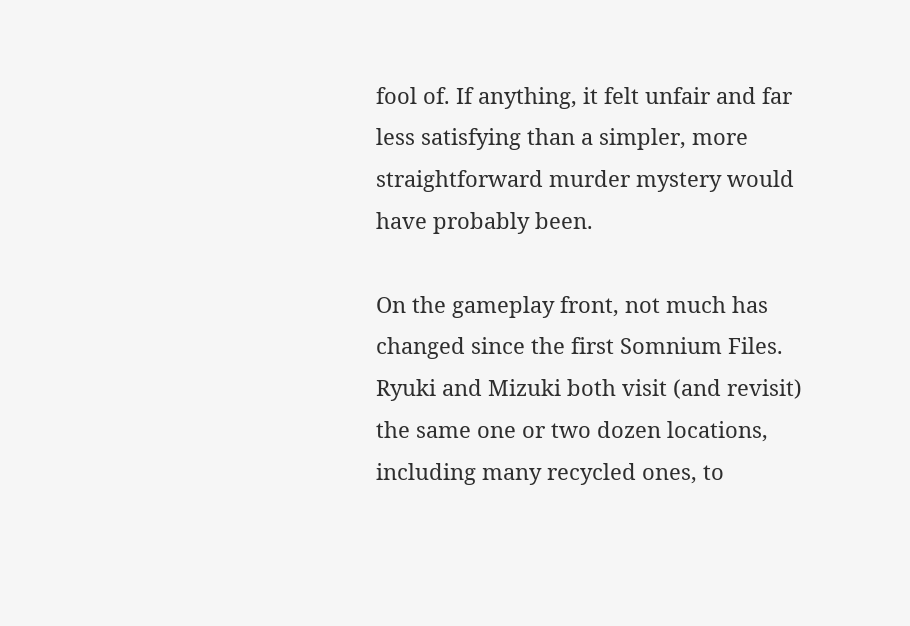fool of. If anything, it felt unfair and far less satisfying than a simpler, more straightforward murder mystery would have probably been.

On the gameplay front, not much has changed since the first Somnium Files. Ryuki and Mizuki both visit (and revisit) the same one or two dozen locations, including many recycled ones, to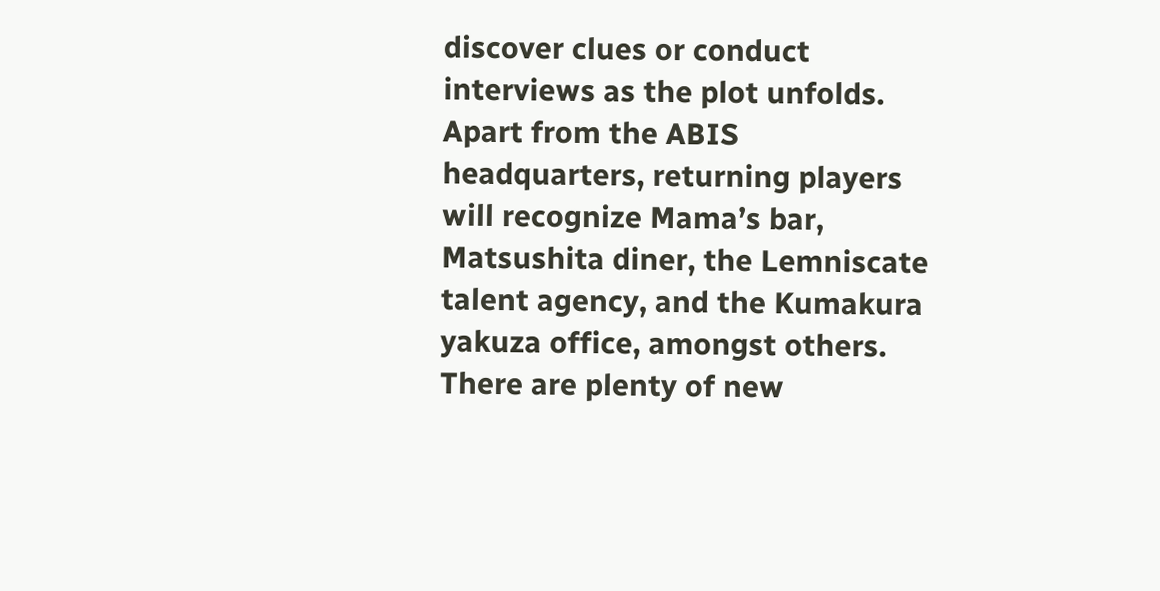discover clues or conduct interviews as the plot unfolds. Apart from the ABIS headquarters, returning players will recognize Mama’s bar, Matsushita diner, the Lemniscate talent agency, and the Kumakura yakuza office, amongst others. There are plenty of new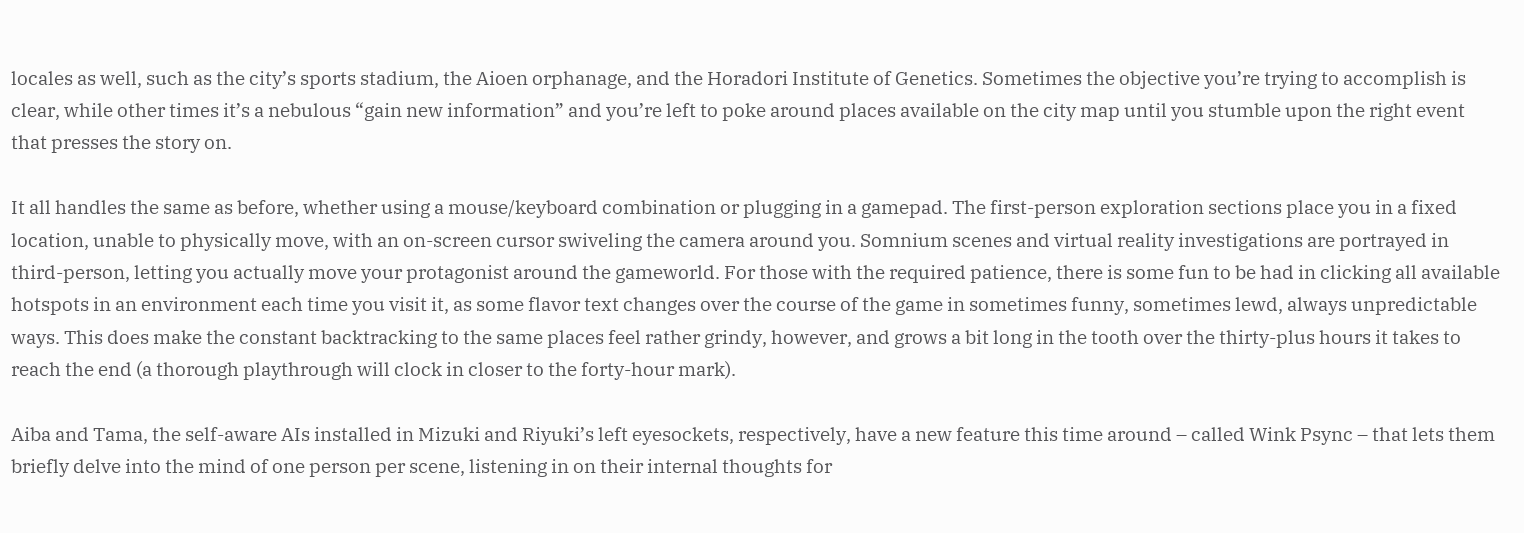locales as well, such as the city’s sports stadium, the Aioen orphanage, and the Horadori Institute of Genetics. Sometimes the objective you’re trying to accomplish is clear, while other times it’s a nebulous “gain new information” and you’re left to poke around places available on the city map until you stumble upon the right event that presses the story on.

It all handles the same as before, whether using a mouse/keyboard combination or plugging in a gamepad. The first-person exploration sections place you in a fixed location, unable to physically move, with an on-screen cursor swiveling the camera around you. Somnium scenes and virtual reality investigations are portrayed in third-person, letting you actually move your protagonist around the gameworld. For those with the required patience, there is some fun to be had in clicking all available hotspots in an environment each time you visit it, as some flavor text changes over the course of the game in sometimes funny, sometimes lewd, always unpredictable ways. This does make the constant backtracking to the same places feel rather grindy, however, and grows a bit long in the tooth over the thirty-plus hours it takes to reach the end (a thorough playthrough will clock in closer to the forty-hour mark).

Aiba and Tama, the self-aware AIs installed in Mizuki and Riyuki’s left eyesockets, respectively, have a new feature this time around – called Wink Psync – that lets them briefly delve into the mind of one person per scene, listening in on their internal thoughts for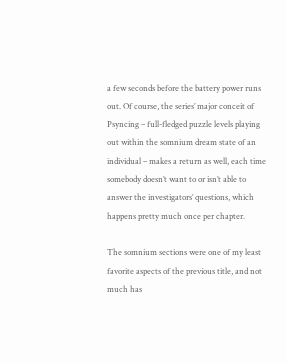a few seconds before the battery power runs out. Of course, the series’ major conceit of Psyncing – full-fledged puzzle levels playing out within the somnium dream state of an individual – makes a return as well, each time somebody doesn’t want to or isn’t able to answer the investigators’ questions, which happens pretty much once per chapter.

The somnium sections were one of my least favorite aspects of the previous title, and not much has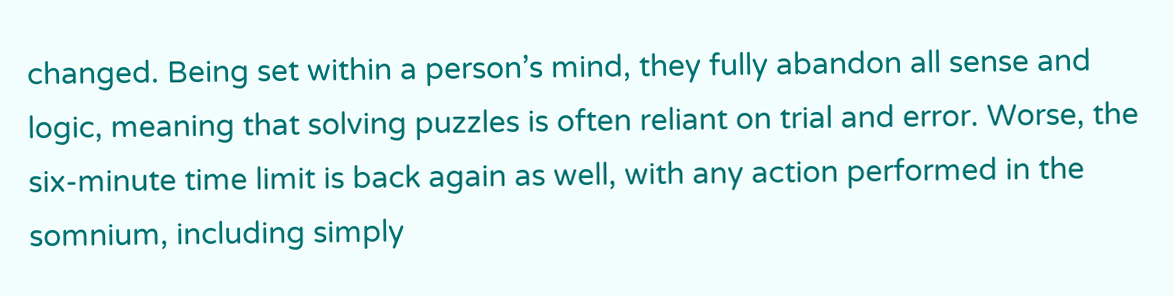changed. Being set within a person’s mind, they fully abandon all sense and logic, meaning that solving puzzles is often reliant on trial and error. Worse, the six-minute time limit is back again as well, with any action performed in the somnium, including simply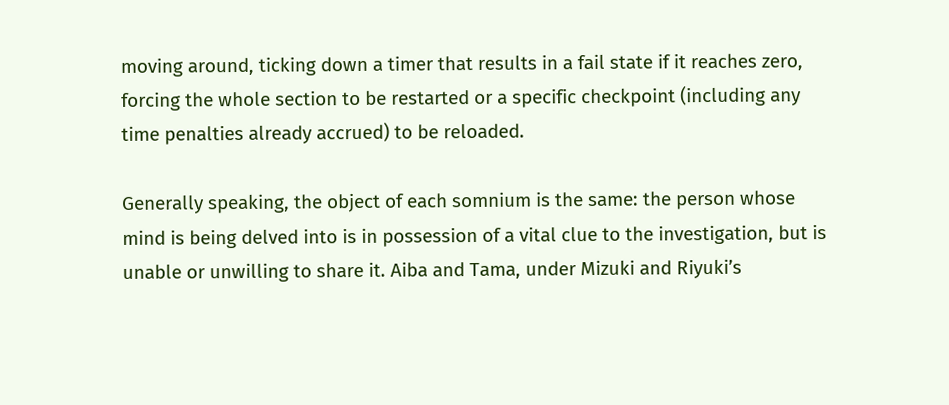moving around, ticking down a timer that results in a fail state if it reaches zero, forcing the whole section to be restarted or a specific checkpoint (including any time penalties already accrued) to be reloaded.

Generally speaking, the object of each somnium is the same: the person whose mind is being delved into is in possession of a vital clue to the investigation, but is unable or unwilling to share it. Aiba and Tama, under Mizuki and Riyuki’s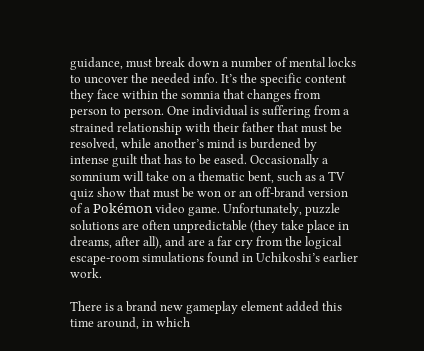guidance, must break down a number of mental locks to uncover the needed info. It’s the specific content they face within the somnia that changes from person to person. One individual is suffering from a strained relationship with their father that must be resolved, while another’s mind is burdened by intense guilt that has to be eased. Occasionally a somnium will take on a thematic bent, such as a TV quiz show that must be won or an off-brand version of a Pokémon video game. Unfortunately, puzzle solutions are often unpredictable (they take place in dreams, after all), and are a far cry from the logical escape-room simulations found in Uchikoshi’s earlier work.

There is a brand new gameplay element added this time around, in which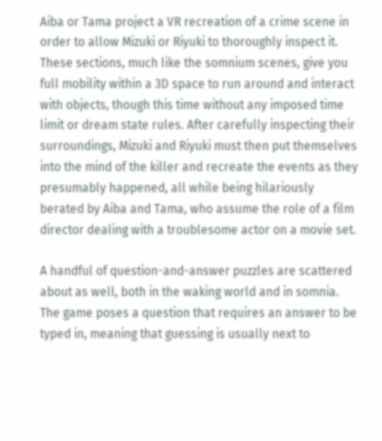Aiba or Tama project a VR recreation of a crime scene in order to allow Mizuki or Riyuki to thoroughly inspect it. These sections, much like the somnium scenes, give you full mobility within a 3D space to run around and interact with objects, though this time without any imposed time limit or dream state rules. After carefully inspecting their surroundings, Mizuki and Riyuki must then put themselves into the mind of the killer and recreate the events as they presumably happened, all while being hilariously berated by Aiba and Tama, who assume the role of a film director dealing with a troublesome actor on a movie set.

A handful of question-and-answer puzzles are scattered about as well, both in the waking world and in somnia. The game poses a question that requires an answer to be typed in, meaning that guessing is usually next to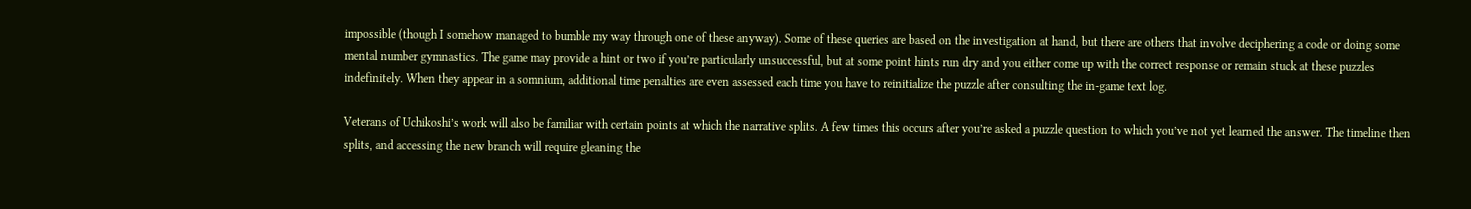impossible (though I somehow managed to bumble my way through one of these anyway). Some of these queries are based on the investigation at hand, but there are others that involve deciphering a code or doing some mental number gymnastics. The game may provide a hint or two if you’re particularly unsuccessful, but at some point hints run dry and you either come up with the correct response or remain stuck at these puzzles indefinitely. When they appear in a somnium, additional time penalties are even assessed each time you have to reinitialize the puzzle after consulting the in-game text log.

Veterans of Uchikoshi’s work will also be familiar with certain points at which the narrative splits. A few times this occurs after you’re asked a puzzle question to which you’ve not yet learned the answer. The timeline then splits, and accessing the new branch will require gleaning the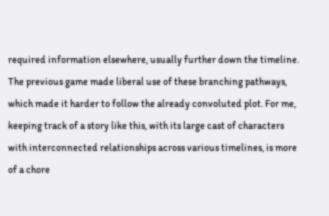required information elsewhere, usually further down the timeline. The previous game made liberal use of these branching pathways, which made it harder to follow the already convoluted plot. For me, keeping track of a story like this, with its large cast of characters with interconnected relationships across various timelines, is more of a chore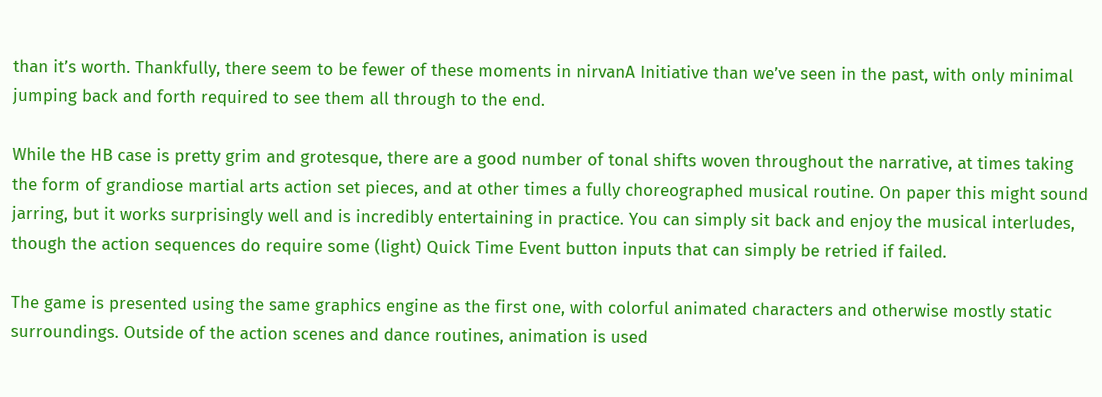than it’s worth. Thankfully, there seem to be fewer of these moments in nirvanA Initiative than we’ve seen in the past, with only minimal jumping back and forth required to see them all through to the end.

While the HB case is pretty grim and grotesque, there are a good number of tonal shifts woven throughout the narrative, at times taking the form of grandiose martial arts action set pieces, and at other times a fully choreographed musical routine. On paper this might sound jarring, but it works surprisingly well and is incredibly entertaining in practice. You can simply sit back and enjoy the musical interludes, though the action sequences do require some (light) Quick Time Event button inputs that can simply be retried if failed.

The game is presented using the same graphics engine as the first one, with colorful animated characters and otherwise mostly static surroundings. Outside of the action scenes and dance routines, animation is used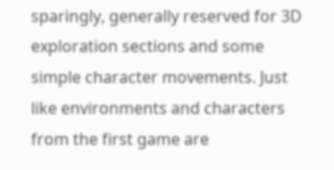sparingly, generally reserved for 3D exploration sections and some simple character movements. Just like environments and characters from the first game are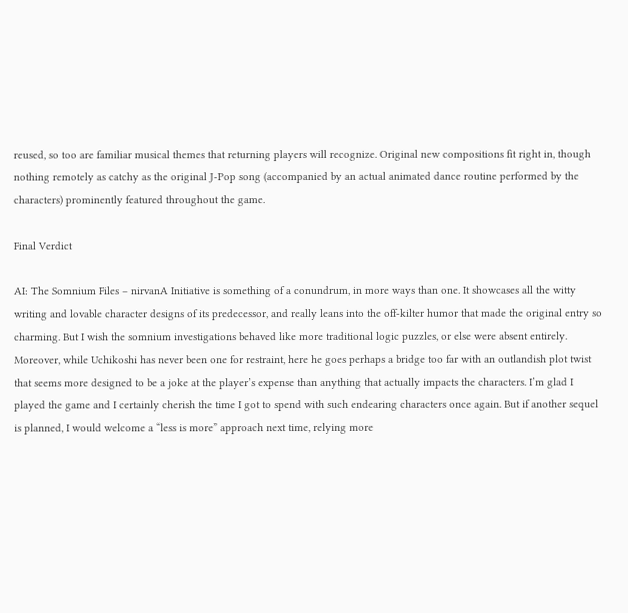reused, so too are familiar musical themes that returning players will recognize. Original new compositions fit right in, though nothing remotely as catchy as the original J-Pop song (accompanied by an actual animated dance routine performed by the characters) prominently featured throughout the game.

Final Verdict

AI: The Somnium Files – nirvanA Initiative is something of a conundrum, in more ways than one. It showcases all the witty writing and lovable character designs of its predecessor, and really leans into the off-kilter humor that made the original entry so charming. But I wish the somnium investigations behaved like more traditional logic puzzles, or else were absent entirely. Moreover, while Uchikoshi has never been one for restraint, here he goes perhaps a bridge too far with an outlandish plot twist that seems more designed to be a joke at the player’s expense than anything that actually impacts the characters. I’m glad I played the game and I certainly cherish the time I got to spend with such endearing characters once again. But if another sequel is planned, I would welcome a “less is more” approach next time, relying more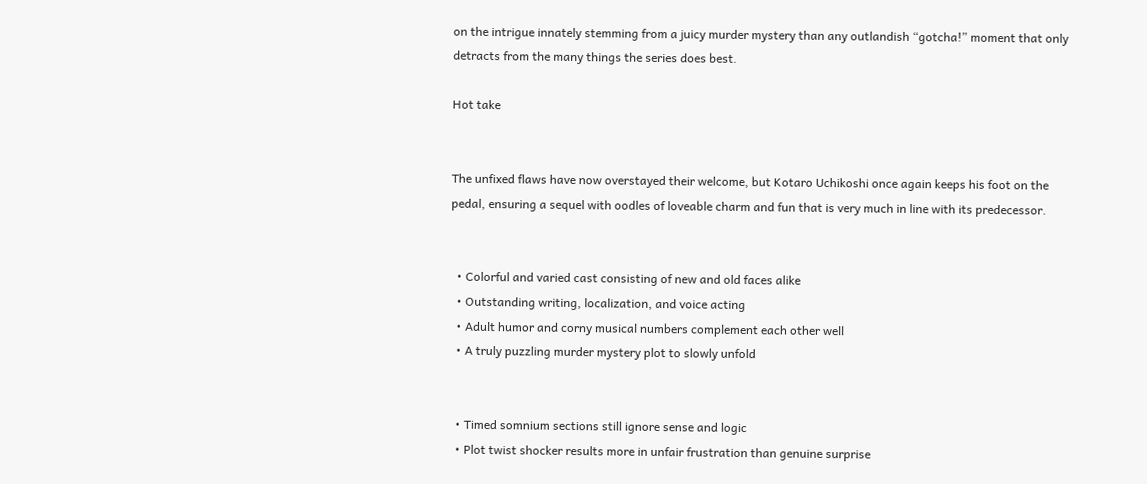on the intrigue innately stemming from a juicy murder mystery than any outlandish “gotcha!” moment that only detracts from the many things the series does best.

Hot take


The unfixed flaws have now overstayed their welcome, but Kotaro Uchikoshi once again keeps his foot on the pedal, ensuring a sequel with oodles of loveable charm and fun that is very much in line with its predecessor.


  • Colorful and varied cast consisting of new and old faces alike
  • Outstanding writing, localization, and voice acting
  • Adult humor and corny musical numbers complement each other well
  • A truly puzzling murder mystery plot to slowly unfold


  • Timed somnium sections still ignore sense and logic
  • Plot twist shocker results more in unfair frustration than genuine surprise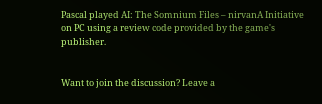Pascal played AI: The Somnium Files – nirvanA Initiative on PC using a review code provided by the game's publisher.


Want to join the discussion? Leave a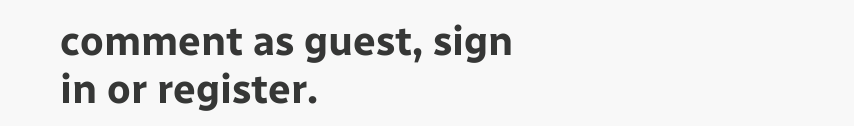comment as guest, sign in or register.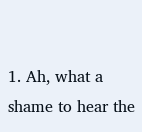1. Ah, what a shame to hear the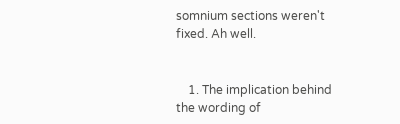somnium sections weren't fixed. Ah well.


    1. The implication behind the wording of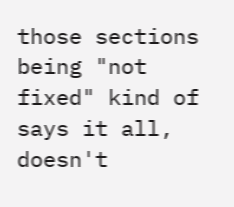those sections being "not fixed" kind of says it all, doesn't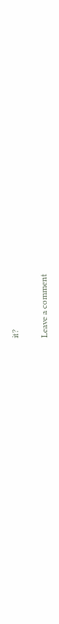it?


Leave a comment